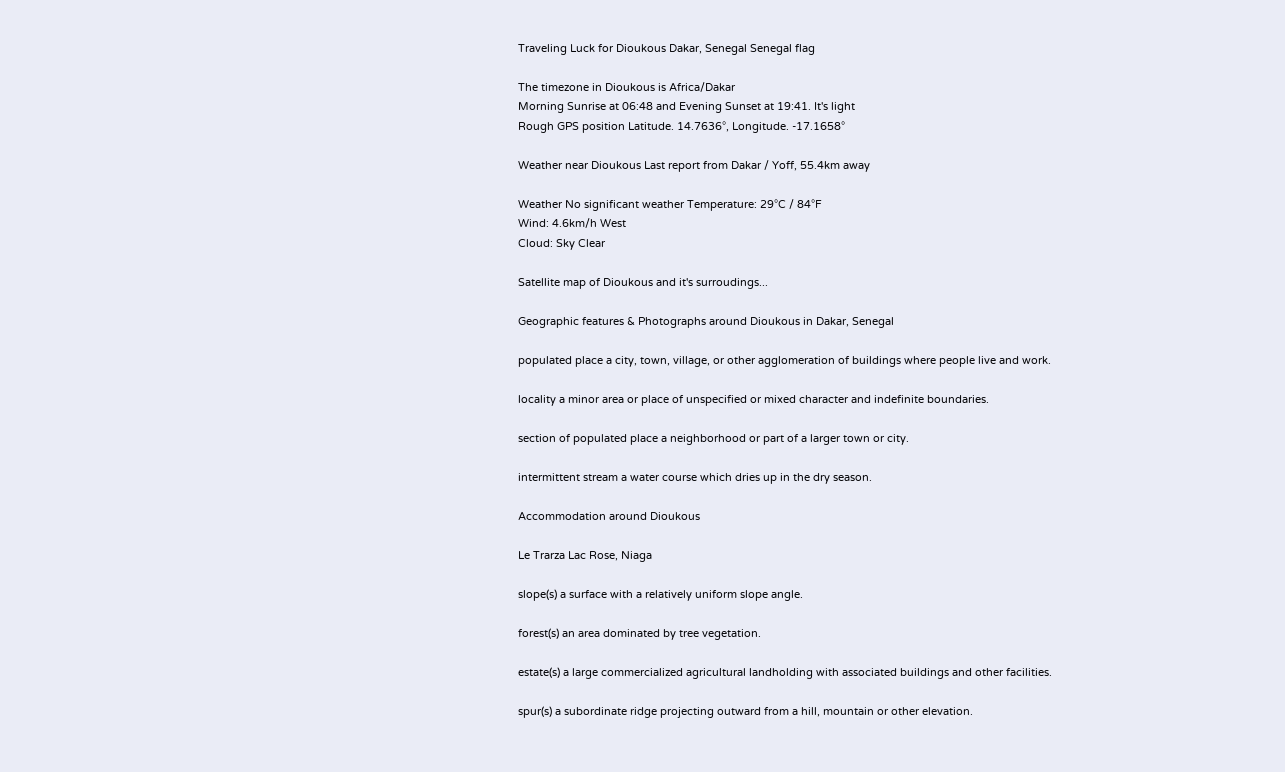Traveling Luck for Dioukous Dakar, Senegal Senegal flag

The timezone in Dioukous is Africa/Dakar
Morning Sunrise at 06:48 and Evening Sunset at 19:41. It's light
Rough GPS position Latitude. 14.7636°, Longitude. -17.1658°

Weather near Dioukous Last report from Dakar / Yoff, 55.4km away

Weather No significant weather Temperature: 29°C / 84°F
Wind: 4.6km/h West
Cloud: Sky Clear

Satellite map of Dioukous and it's surroudings...

Geographic features & Photographs around Dioukous in Dakar, Senegal

populated place a city, town, village, or other agglomeration of buildings where people live and work.

locality a minor area or place of unspecified or mixed character and indefinite boundaries.

section of populated place a neighborhood or part of a larger town or city.

intermittent stream a water course which dries up in the dry season.

Accommodation around Dioukous

Le Trarza Lac Rose, Niaga

slope(s) a surface with a relatively uniform slope angle.

forest(s) an area dominated by tree vegetation.

estate(s) a large commercialized agricultural landholding with associated buildings and other facilities.

spur(s) a subordinate ridge projecting outward from a hill, mountain or other elevation.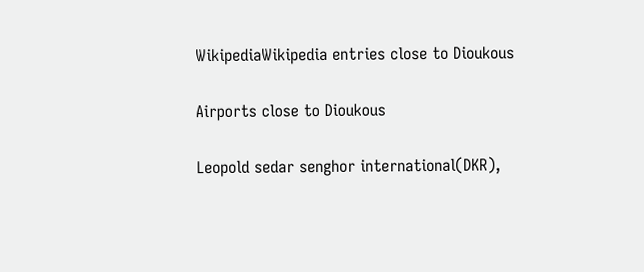WikipediaWikipedia entries close to Dioukous

Airports close to Dioukous

Leopold sedar senghor international(DKR),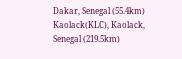Dakar, Senegal (55.4km)
Kaolack(KLC), Kaolack, Senegal (219.5km)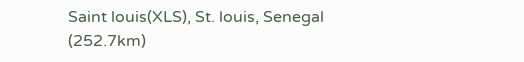Saint louis(XLS), St. louis, Senegal (252.7km)